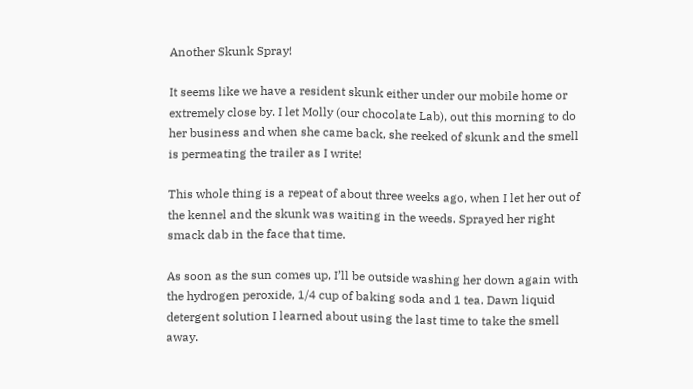Another Skunk Spray!

It seems like we have a resident skunk either under our mobile home or extremely close by. I let Molly (our chocolate Lab), out this morning to do her business and when she came back, she reeked of skunk and the smell is permeating the trailer as I write!

This whole thing is a repeat of about three weeks ago, when I let her out of the kennel and the skunk was waiting in the weeds. Sprayed her right smack dab in the face that time.

As soon as the sun comes up, I’ll be outside washing her down again with the hydrogen peroxide, 1/4 cup of baking soda and 1 tea. Dawn liquid detergent solution I learned about using the last time to take the smell away.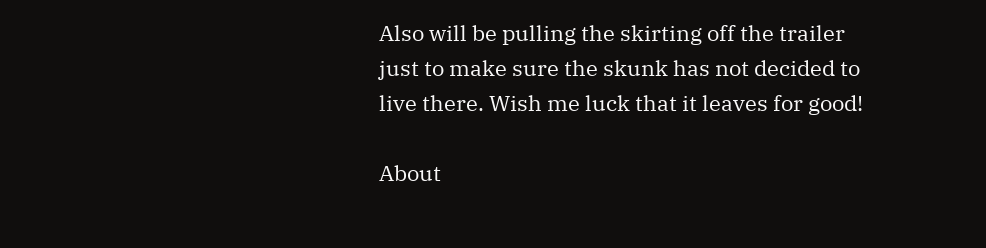Also will be pulling the skirting off the trailer just to make sure the skunk has not decided to live there. Wish me luck that it leaves for good!

About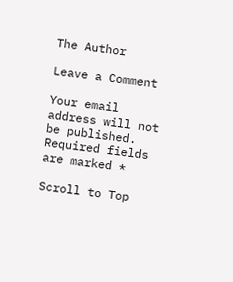The Author

Leave a Comment

Your email address will not be published. Required fields are marked *

Scroll to Top